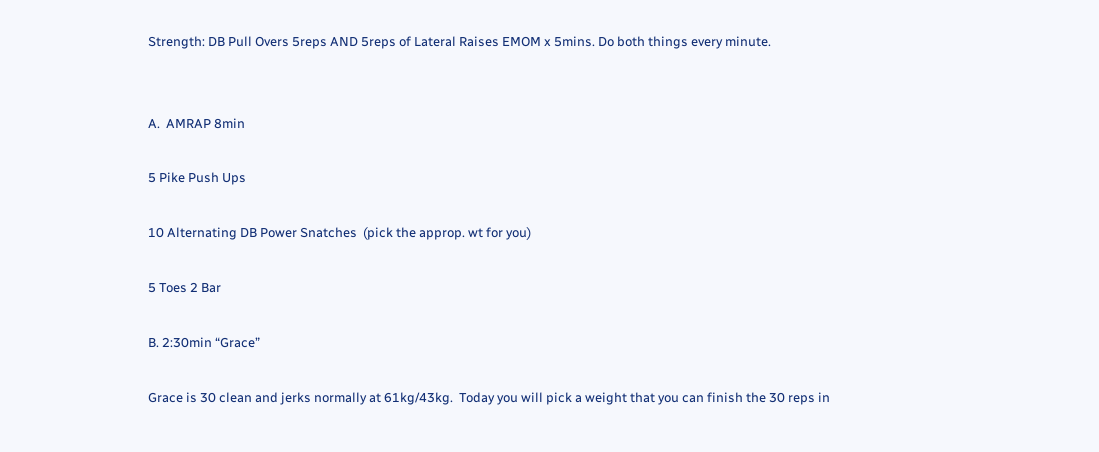Strength: DB Pull Overs 5reps AND 5reps of Lateral Raises EMOM x 5mins. Do both things every minute.


A.  AMRAP 8min

5 Pike Push Ups

10 Alternating DB Power Snatches  (pick the approp. wt for you)

5 Toes 2 Bar

B. 2:30min “Grace”

Grace is 30 clean and jerks normally at 61kg/43kg.  Today you will pick a weight that you can finish the 30 reps in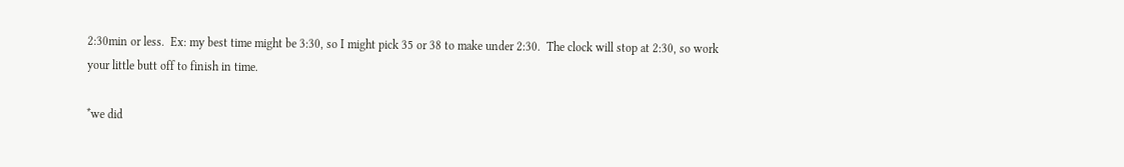2:30min or less.  Ex: my best time might be 3:30, so I might pick 35 or 38 to make under 2:30.  The clock will stop at 2:30, so work your little butt off to finish in time.

*we did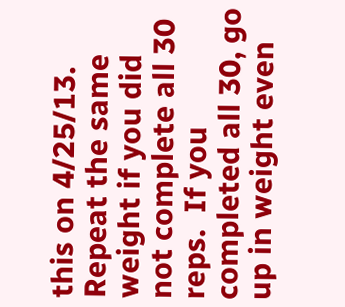this on 4/25/13.  Repeat the same weight if you did not complete all 30 reps.  If you completed all 30, go up in weight even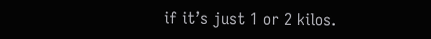if it’s just 1 or 2 kilos.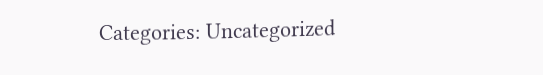Categories: Uncategorized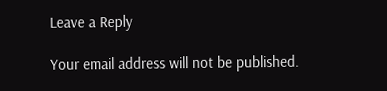Leave a Reply

Your email address will not be published.